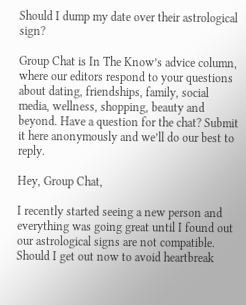Should I dump my date over their astrological sign?

Group Chat is In The Know’s advice column, where our editors respond to your questions about dating, friendships, family, social media, wellness, shopping, beauty and beyond. Have a question for the chat? Submit it here anonymously and we’ll do our best to reply.

Hey, Group Chat,

I recently started seeing a new person and everything was going great until I found out our astrological signs are not compatible. Should I get out now to avoid heartbreak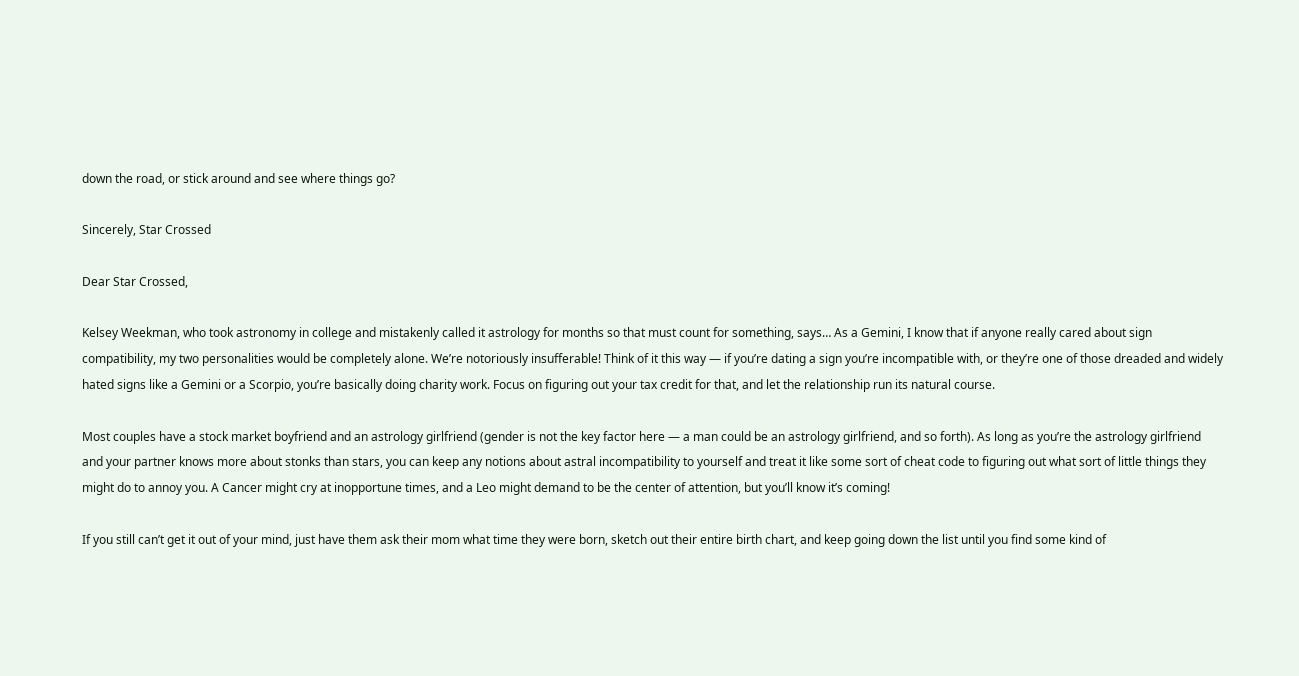down the road, or stick around and see where things go?

Sincerely, Star Crossed

Dear Star Crossed,

Kelsey Weekman, who took astronomy in college and mistakenly called it astrology for months so that must count for something, says… As a Gemini, I know that if anyone really cared about sign compatibility, my two personalities would be completely alone. We’re notoriously insufferable! Think of it this way — if you’re dating a sign you’re incompatible with, or they’re one of those dreaded and widely hated signs like a Gemini or a Scorpio, you’re basically doing charity work. Focus on figuring out your tax credit for that, and let the relationship run its natural course.

Most couples have a stock market boyfriend and an astrology girlfriend (gender is not the key factor here — a man could be an astrology girlfriend, and so forth). As long as you’re the astrology girlfriend and your partner knows more about stonks than stars, you can keep any notions about astral incompatibility to yourself and treat it like some sort of cheat code to figuring out what sort of little things they might do to annoy you. A Cancer might cry at inopportune times, and a Leo might demand to be the center of attention, but you’ll know it’s coming!

If you still can’t get it out of your mind, just have them ask their mom what time they were born, sketch out their entire birth chart, and keep going down the list until you find some kind of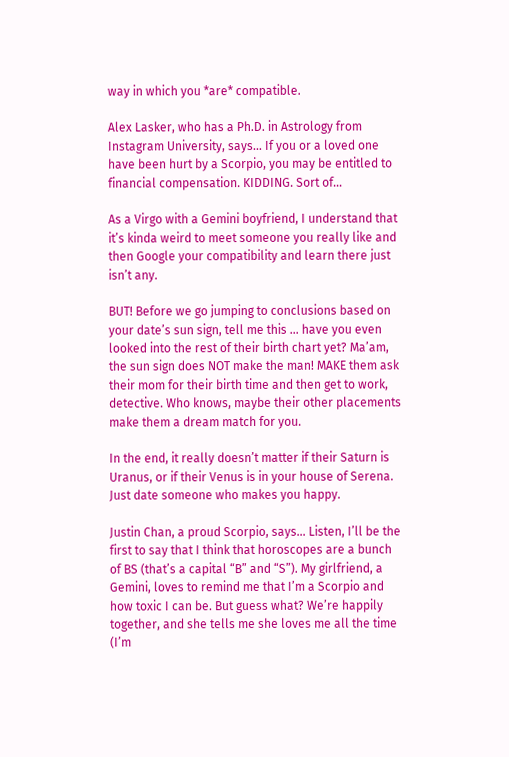way in which you *are* compatible.

Alex Lasker, who has a Ph.D. in Astrology from Instagram University, says… If you or a loved one have been hurt by a Scorpio, you may be entitled to financial compensation. KIDDING. Sort of…

As a Virgo with a Gemini boyfriend, I understand that it’s kinda weird to meet someone you really like and then Google your compatibility and learn there just isn’t any.

BUT! Before we go jumping to conclusions based on your date’s sun sign, tell me this … have you even looked into the rest of their birth chart yet? Ma’am, the sun sign does NOT make the man! MAKE them ask their mom for their birth time and then get to work, detective. Who knows, maybe their other placements make them a dream match for you.

In the end, it really doesn’t matter if their Saturn is Uranus, or if their Venus is in your house of Serena. Just date someone who makes you happy.

Justin Chan, a proud Scorpio, says… Listen, I’ll be the first to say that I think that horoscopes are a bunch of BS (that’s a capital “B” and “S”). My girlfriend, a Gemini, loves to remind me that I’m a Scorpio and how toxic I can be. But guess what? We’re happily together, and she tells me she loves me all the time (I’m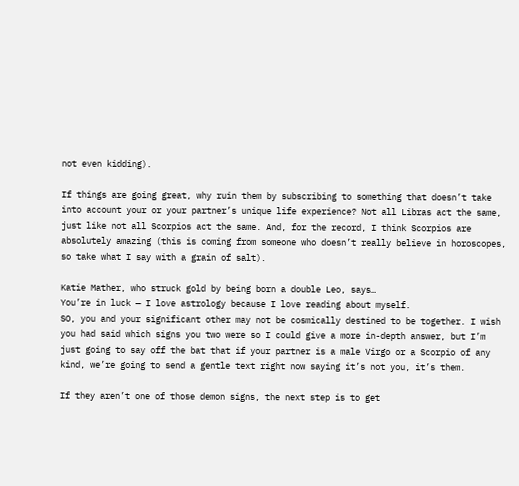not even kidding).

If things are going great, why ruin them by subscribing to something that doesn’t take into account your or your partner’s unique life experience? Not all Libras act the same, just like not all Scorpios act the same. And, for the record, I think Scorpios are absolutely amazing (this is coming from someone who doesn’t really believe in horoscopes, so take what I say with a grain of salt).

Katie Mather, who struck gold by being born a double Leo, says…
You’re in luck — I love astrology because I love reading about myself.
SO, you and your significant other may not be cosmically destined to be together. I wish you had said which signs you two were so I could give a more in-depth answer, but I’m just going to say off the bat that if your partner is a male Virgo or a Scorpio of any kind, we’re going to send a gentle text right now saying it’s not you, it’s them.

If they aren’t one of those demon signs, the next step is to get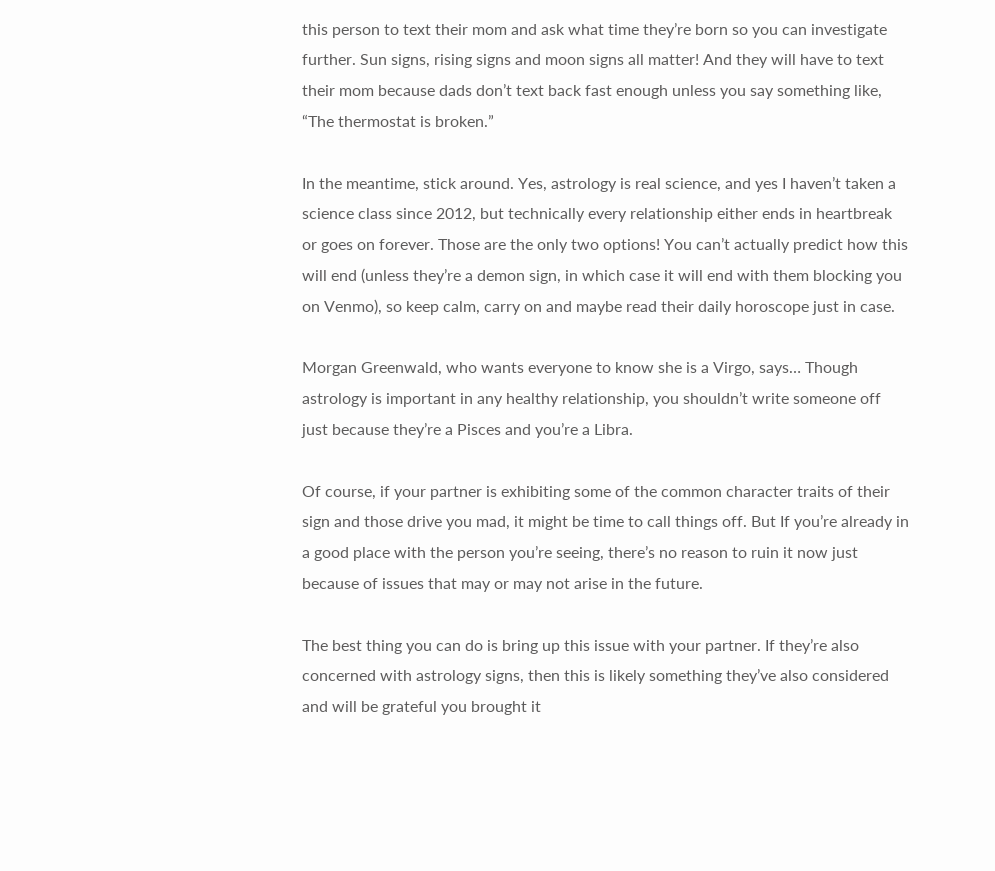this person to text their mom and ask what time they’re born so you can investigate further. Sun signs, rising signs and moon signs all matter! And they will have to text their mom because dads don’t text back fast enough unless you say something like, “The thermostat is broken.”

In the meantime, stick around. Yes, astrology is real science, and yes I haven’t taken a science class since 2012, but technically every relationship either ends in heartbreak or goes on forever. Those are the only two options! You can’t actually predict how this will end (unless they’re a demon sign, in which case it will end with them blocking you on Venmo), so keep calm, carry on and maybe read their daily horoscope just in case.

Morgan Greenwald, who wants everyone to know she is a Virgo, says… Though astrology is important in any healthy relationship, you shouldn’t write someone off just because they’re a Pisces and you’re a Libra.

Of course, if your partner is exhibiting some of the common character traits of their sign and those drive you mad, it might be time to call things off. But If you’re already in a good place with the person you’re seeing, there’s no reason to ruin it now just because of issues that may or may not arise in the future.

The best thing you can do is bring up this issue with your partner. If they’re also concerned with astrology signs, then this is likely something they’ve also considered and will be grateful you brought it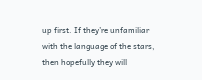up first. If they’re unfamiliar with the language of the stars, then hopefully they will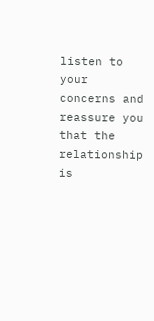listen to your concerns and reassure you that the relationship is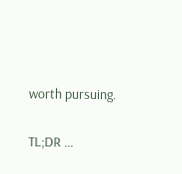worth pursuing.

TL;DR …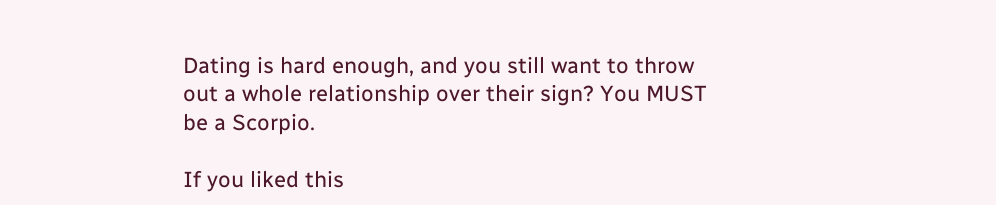Dating is hard enough, and you still want to throw out a whole relationship over their sign? You MUST be a Scorpio.

If you liked this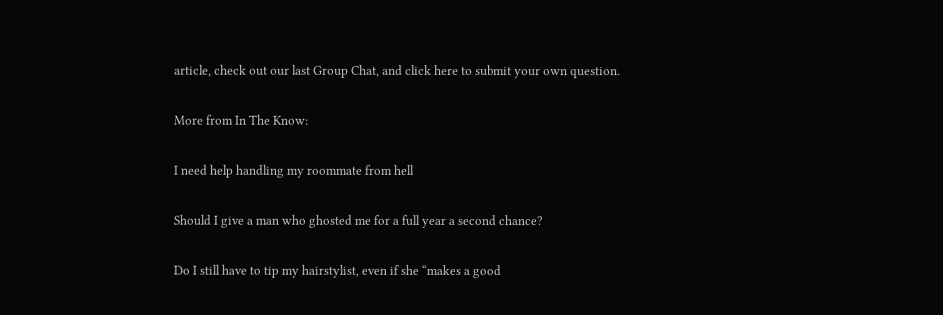article, check out our last Group Chat, and click here to submit your own question.

More from In The Know:

I need help handling my roommate from hell

Should I give a man who ghosted me for a full year a second chance?

Do I still have to tip my hairstylist, even if she “makes a good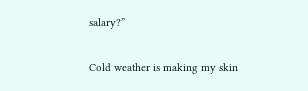salary?”

Cold weather is making my skin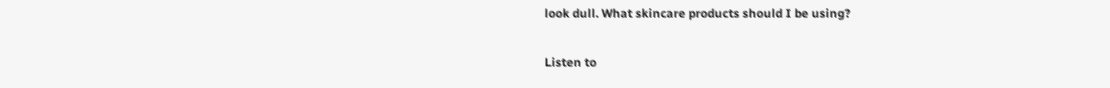look dull. What skincare products should I be using?

Listen to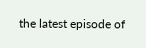the latest episode of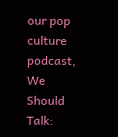our pop culture podcast, We Should Talk: